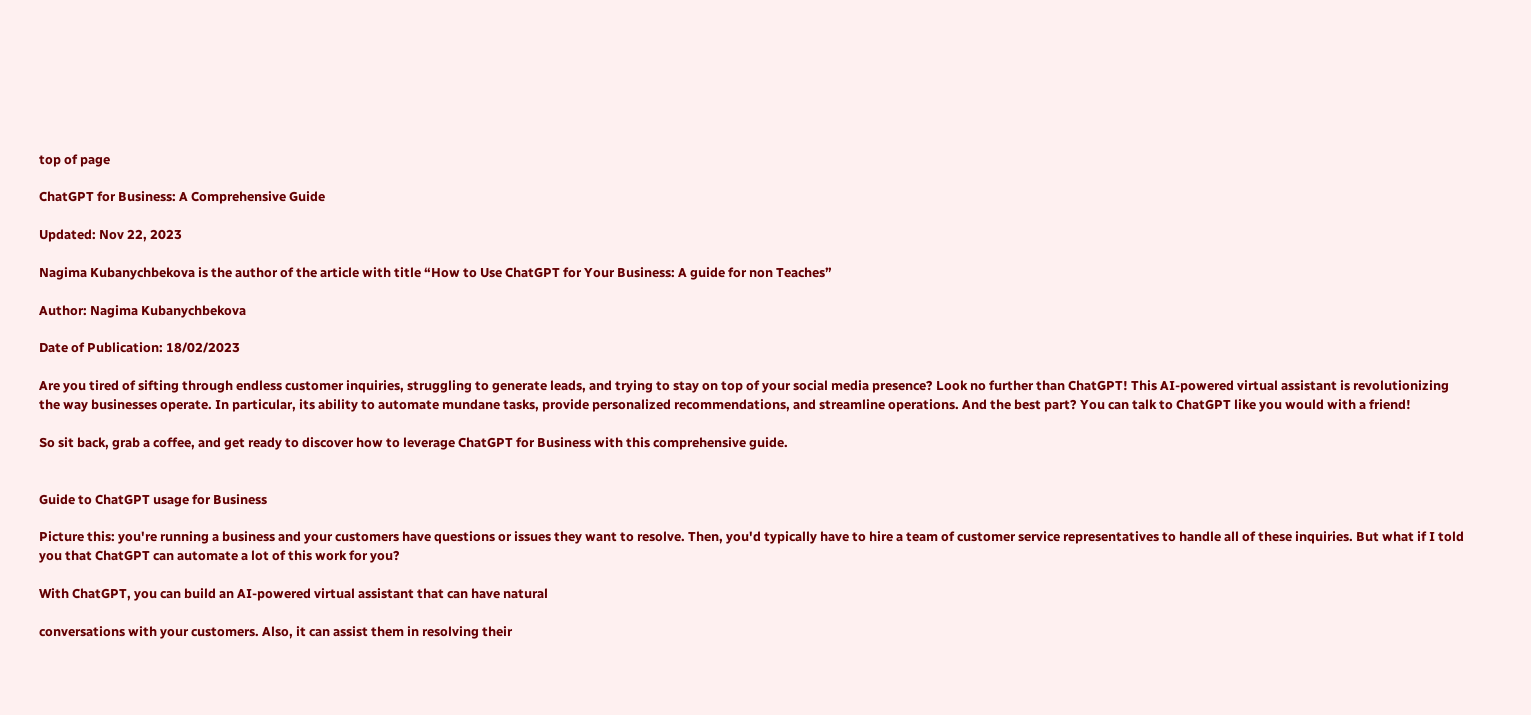top of page

ChatGPT for Business: A Comprehensive Guide

Updated: Nov 22, 2023

Nagima Kubanychbekova is the author of the article with title “How to Use ChatGPT for Your Business: A guide for non Teaches”

Author: Nagima Kubanychbekova

Date of Publication: 18/02/2023

Are you tired of sifting through endless customer inquiries, struggling to generate leads, and trying to stay on top of your social media presence? Look no further than ChatGPT! This AI-powered virtual assistant is revolutionizing the way businesses operate. In particular, its ability to automate mundane tasks, provide personalized recommendations, and streamline operations. And the best part? You can talk to ChatGPT like you would with a friend!

So sit back, grab a coffee, and get ready to discover how to leverage ChatGPT for Business with this comprehensive guide.


Guide to ChatGPT usage for Business

Picture this: you're running a business and your customers have questions or issues they want to resolve. Then, you'd typically have to hire a team of customer service representatives to handle all of these inquiries. But what if I told you that ChatGPT can automate a lot of this work for you?

With ChatGPT, you can build an AI-powered virtual assistant that can have natural

conversations with your customers. Also, it can assist them in resolving their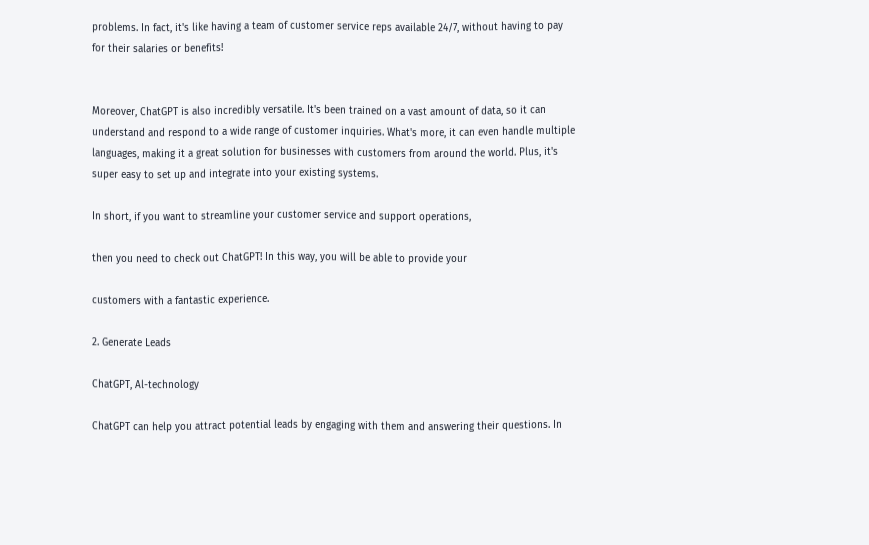problems. In fact, it's like having a team of customer service reps available 24/7, without having to pay for their salaries or benefits!


Moreover, ChatGPT is also incredibly versatile. It's been trained on a vast amount of data, so it can understand and respond to a wide range of customer inquiries. What's more, it can even handle multiple languages, making it a great solution for businesses with customers from around the world. Plus, it's super easy to set up and integrate into your existing systems.

In short, if you want to streamline your customer service and support operations,

then you need to check out ChatGPT! In this way, you will be able to provide your

customers with a fantastic experience.

2. Generate Leads

ChatGPT, Al-technology

ChatGPT can help you attract potential leads by engaging with them and answering their questions. In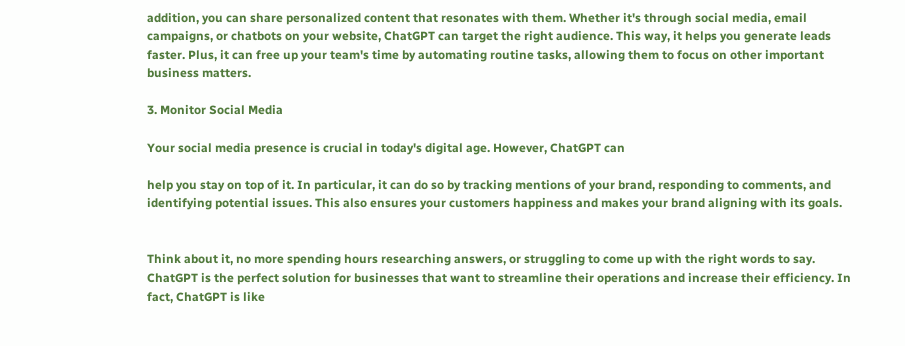addition, you can share personalized content that resonates with them. Whether it's through social media, email campaigns, or chatbots on your website, ChatGPT can target the right audience. This way, it helps you generate leads faster. Plus, it can free up your team's time by automating routine tasks, allowing them to focus on other important business matters.

3. Monitor Social Media

Your social media presence is crucial in today's digital age. However, ChatGPT can

help you stay on top of it. In particular, it can do so by tracking mentions of your brand, responding to comments, and identifying potential issues. This also ensures your customers happiness and makes your brand aligning with its goals.


Think about it, no more spending hours researching answers, or struggling to come up with the right words to say. ChatGPT is the perfect solution for businesses that want to streamline their operations and increase their efficiency. In fact, ChatGPT is like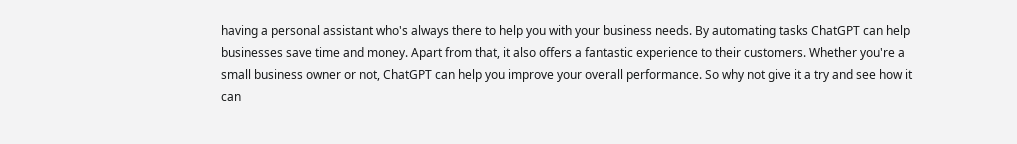having a personal assistant who's always there to help you with your business needs. By automating tasks ChatGPT can help businesses save time and money. Apart from that, it also offers a fantastic experience to their customers. Whether you're a small business owner or not, ChatGPT can help you improve your overall performance. So why not give it a try and see how it can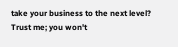take your business to the next level? Trust me; you won't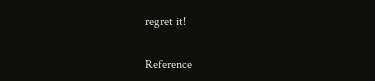regret it!


Reference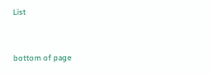List


bottom of page